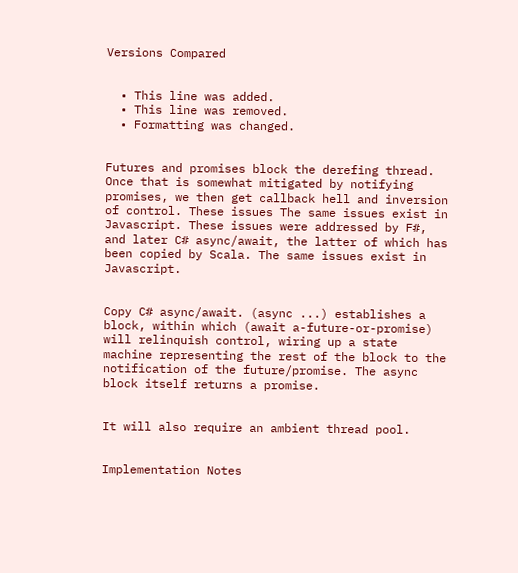Versions Compared


  • This line was added.
  • This line was removed.
  • Formatting was changed.


Futures and promises block the derefing thread. Once that is somewhat mitigated by notifying promises, we then get callback hell and inversion of control. These issues The same issues exist in Javascript. These issues were addressed by F#, and later C# async/await, the latter of which has been copied by Scala. The same issues exist in Javascript.


Copy C# async/await. (async ...) establishes a block, within which (await a-future-or-promise) will relinquish control, wiring up a state machine representing the rest of the block to the notification of the future/promise. The async block itself returns a promise.


It will also require an ambient thread pool.


Implementation Notes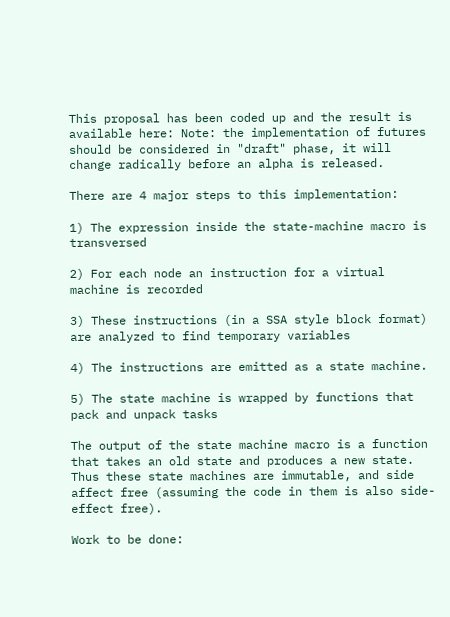This proposal has been coded up and the result is available here: Note: the implementation of futures should be considered in "draft" phase, it will change radically before an alpha is released.

There are 4 major steps to this implementation:

1) The expression inside the state-machine macro is transversed

2) For each node an instruction for a virtual machine is recorded

3) These instructions (in a SSA style block format) are analyzed to find temporary variables

4) The instructions are emitted as a state machine.

5) The state machine is wrapped by functions that pack and unpack tasks

The output of the state machine macro is a function that takes an old state and produces a new state. Thus these state machines are immutable, and side affect free (assuming the code in them is also side-effect free).

Work to be done: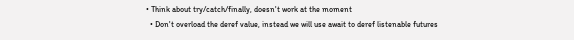• Think about try/catch/finally, doesn't work at the moment
  • Don't overload the deref value, instead we will use await to deref listenable futures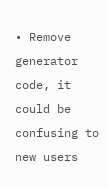• Remove generator code, it could be confusing to new users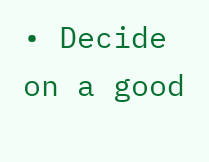• Decide on a good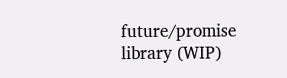future/promise library (WIP)